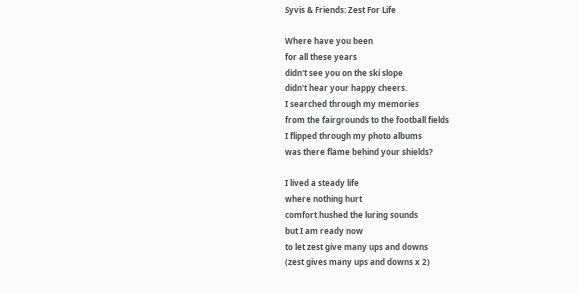Syvis & Friends: Zest For Life

Where have you been
for all these years
didn't see you on the ski slope
didn't hear your happy cheers.
I searched through my memories
from the fairgrounds to the football fields
I flipped through my photo albums
was there flame behind your shields?

I lived a steady life
where nothing hurt
comfort hushed the luring sounds
but I am ready now
to let zest give many ups and downs
(zest gives many ups and downs x 2)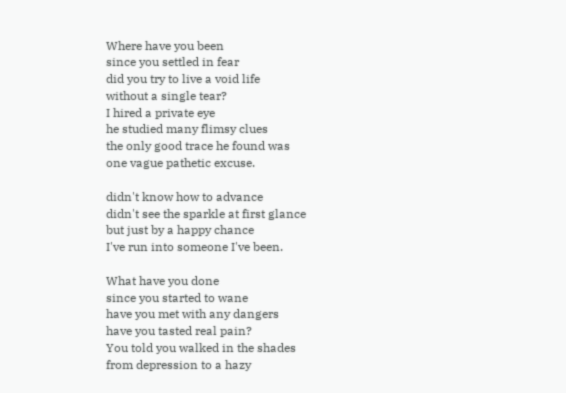Where have you been
since you settled in fear
did you try to live a void life
without a single tear?
I hired a private eye
he studied many flimsy clues
the only good trace he found was
one vague pathetic excuse.

didn't know how to advance
didn't see the sparkle at first glance
but just by a happy chance
I've run into someone I've been.

What have you done
since you started to wane
have you met with any dangers
have you tasted real pain?
You told you walked in the shades
from depression to a hazy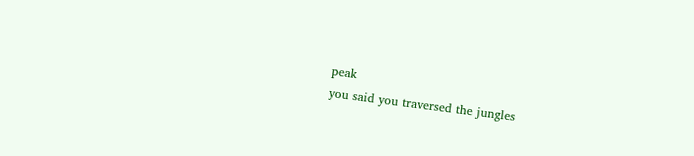peak
you said you traversed the jungles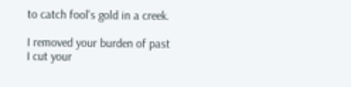to catch fool's gold in a creek.

I removed your burden of past
I cut your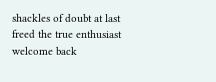shackles of doubt at last
freed the true enthusiast
welcome back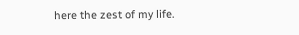here the zest of my life.